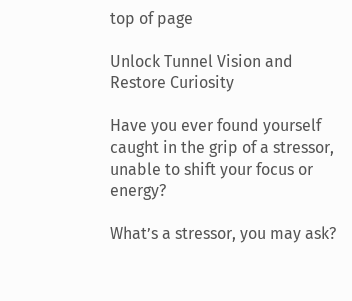top of page

Unlock Tunnel Vision and Restore Curiosity

Have you ever found yourself caught in the grip of a stressor, unable to shift your focus or energy?

What’s a stressor, you may ask?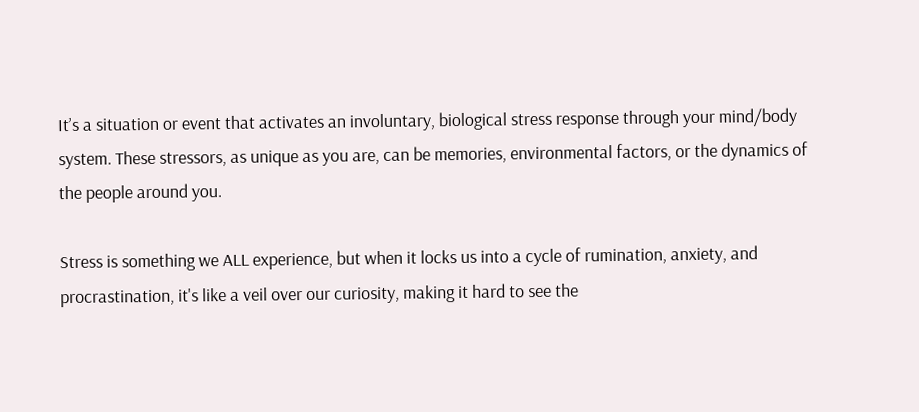It’s a situation or event that activates an involuntary, biological stress response through your mind/body system. These stressors, as unique as you are, can be memories, environmental factors, or the dynamics of the people around you.

Stress is something we ALL experience, but when it locks us into a cycle of rumination, anxiety, and procrastination, it's like a veil over our curiosity, making it hard to see the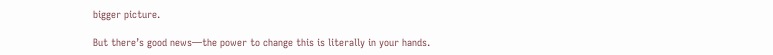bigger picture.

But there’s good news—the power to change this is literally in your hands.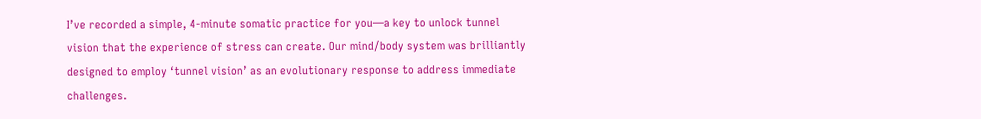I’ve recorded a simple, 4-minute somatic practice for you—a key to unlock tunnel vision that the experience of stress can create. Our mind/body system was brilliantly designed to employ ‘tunnel vision’ as an evolutionary response to address immediate challenges.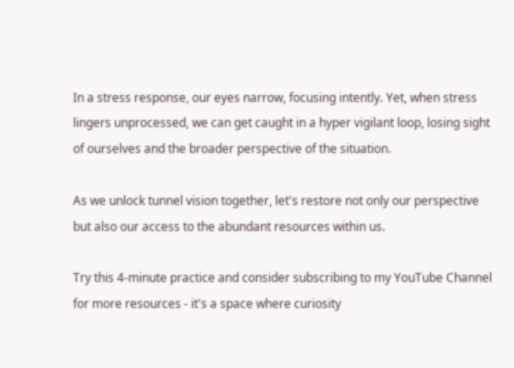In a stress response, our eyes narrow, focusing intently. Yet, when stress lingers unprocessed, we can get caught in a hyper vigilant loop, losing sight of ourselves and the broader perspective of the situation.

As we unlock tunnel vision together, let's restore not only our perspective but also our access to the abundant resources within us.

Try this 4-minute practice and consider subscribing to my YouTube Channel for more resources - it's a space where curiosity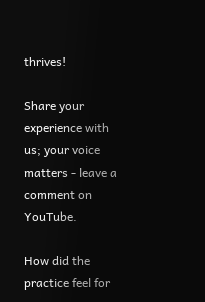thrives!

Share your experience with us; your voice matters - leave a comment on YouTube.

How did the practice feel for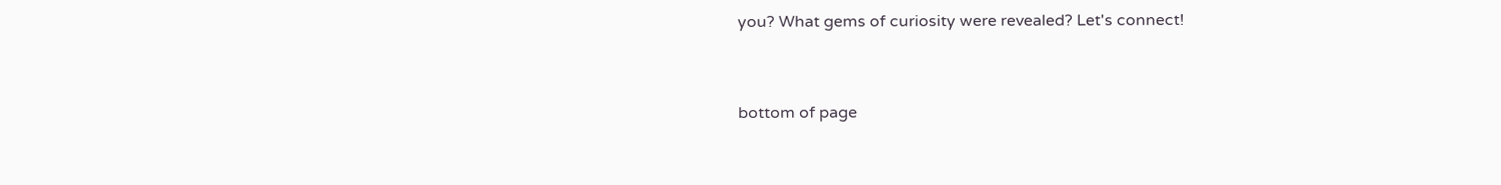you? What gems of curiosity were revealed? Let's connect!


bottom of page